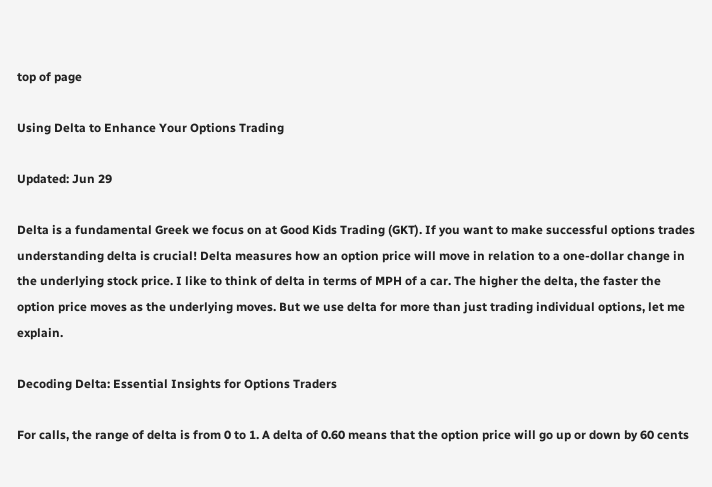top of page

Using Delta to Enhance Your Options Trading

Updated: Jun 29

Delta is a fundamental Greek we focus on at Good Kids Trading (GKT). If you want to make successful options trades understanding delta is crucial! Delta measures how an option price will move in relation to a one-dollar change in the underlying stock price. I like to think of delta in terms of MPH of a car. The higher the delta, the faster the option price moves as the underlying moves. But we use delta for more than just trading individual options, let me explain.

Decoding Delta: Essential Insights for Options Traders

For calls, the range of delta is from 0 to 1. A delta of 0.60 means that the option price will go up or down by 60 cents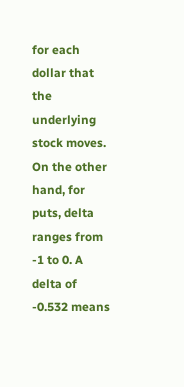for each dollar that the underlying stock moves. On the other hand, for puts, delta ranges from -1 to 0. A delta of -0.532 means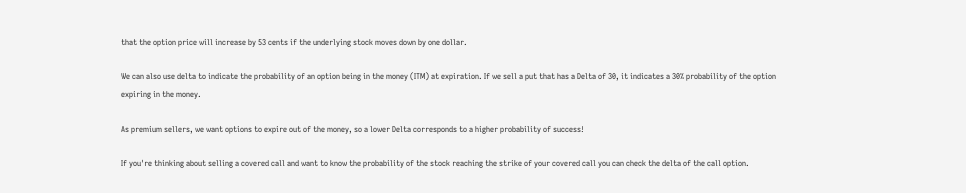that the option price will increase by 53 cents if the underlying stock moves down by one dollar.

We can also use delta to indicate the probability of an option being in the money (ITM) at expiration. If we sell a put that has a Delta of 30, it indicates a 30% probability of the option expiring in the money.

As premium sellers, we want options to expire out of the money, so a lower Delta corresponds to a higher probability of success!

If you're thinking about selling a covered call and want to know the probability of the stock reaching the strike of your covered call you can check the delta of the call option.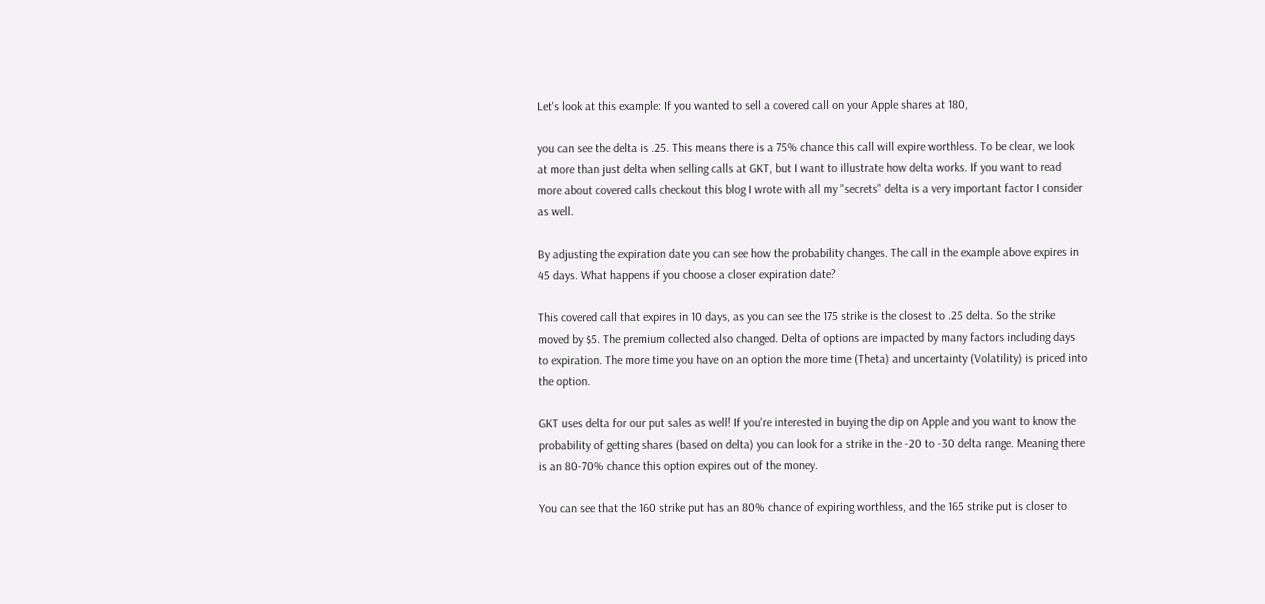Let's look at this example: If you wanted to sell a covered call on your Apple shares at 180,

you can see the delta is .25. This means there is a 75% chance this call will expire worthless. To be clear, we look at more than just delta when selling calls at GKT, but I want to illustrate how delta works. If you want to read more about covered calls checkout this blog I wrote with all my "secrets" delta is a very important factor I consider as well.

By adjusting the expiration date you can see how the probability changes. The call in the example above expires in 45 days. What happens if you choose a closer expiration date?

This covered call that expires in 10 days, as you can see the 175 strike is the closest to .25 delta. So the strike moved by $5. The premium collected also changed. Delta of options are impacted by many factors including days to expiration. The more time you have on an option the more time (Theta) and uncertainty (Volatility) is priced into the option.

GKT uses delta for our put sales as well! If you're interested in buying the dip on Apple and you want to know the probability of getting shares (based on delta) you can look for a strike in the -20 to -30 delta range. Meaning there is an 80-70% chance this option expires out of the money.

You can see that the 160 strike put has an 80% chance of expiring worthless, and the 165 strike put is closer to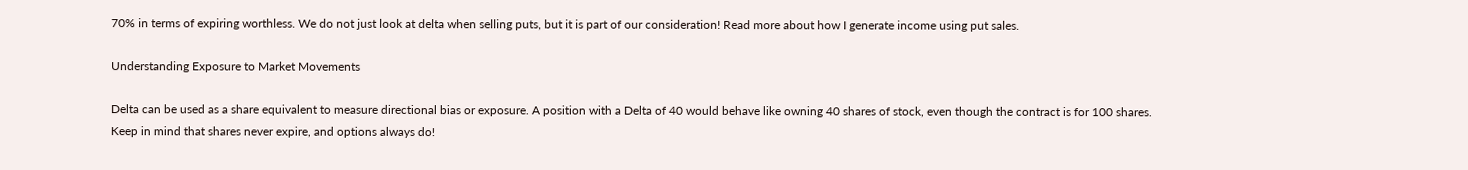70% in terms of expiring worthless. We do not just look at delta when selling puts, but it is part of our consideration! Read more about how I generate income using put sales.

Understanding Exposure to Market Movements

Delta can be used as a share equivalent to measure directional bias or exposure. A position with a Delta of 40 would behave like owning 40 shares of stock, even though the contract is for 100 shares. Keep in mind that shares never expire, and options always do!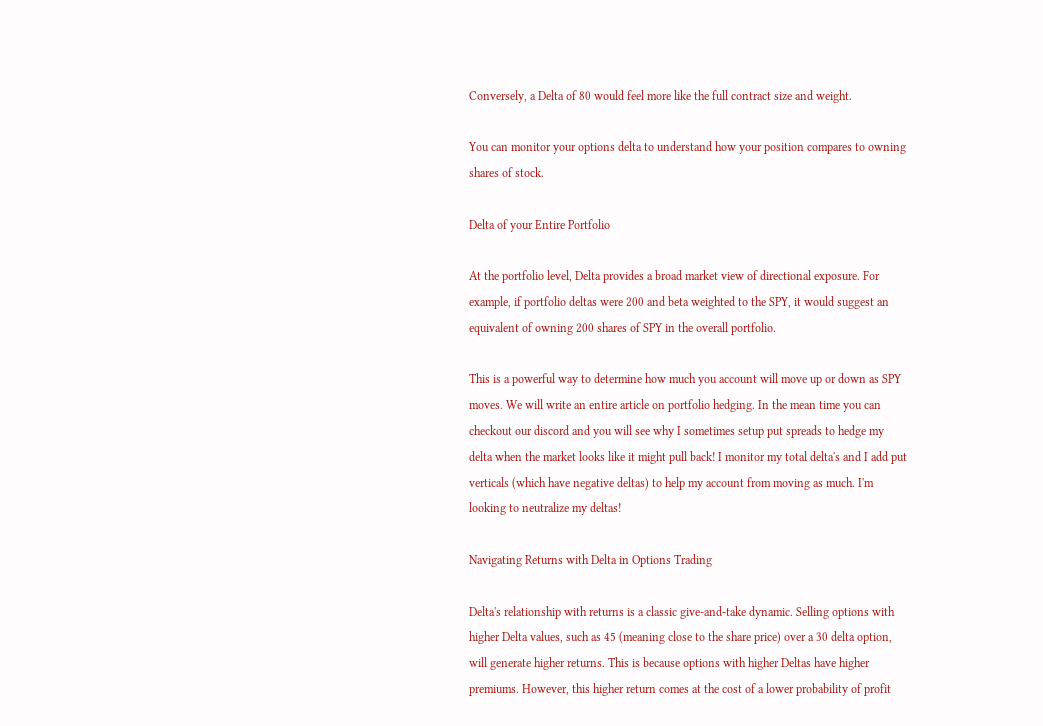Conversely, a Delta of 80 would feel more like the full contract size and weight.

You can monitor your options delta to understand how your position compares to owning shares of stock.

Delta of your Entire Portfolio

At the portfolio level, Delta provides a broad market view of directional exposure. For example, if portfolio deltas were 200 and beta weighted to the SPY, it would suggest an equivalent of owning 200 shares of SPY in the overall portfolio.

This is a powerful way to determine how much you account will move up or down as SPY moves. We will write an entire article on portfolio hedging. In the mean time you can checkout our discord and you will see why I sometimes setup put spreads to hedge my delta when the market looks like it might pull back! I monitor my total delta's and I add put verticals (which have negative deltas) to help my account from moving as much. I'm looking to neutralize my deltas!

Navigating Returns with Delta in Options Trading

Delta's relationship with returns is a classic give-and-take dynamic. Selling options with higher Delta values, such as 45 (meaning close to the share price) over a 30 delta option, will generate higher returns. This is because options with higher Deltas have higher premiums. However, this higher return comes at the cost of a lower probability of profit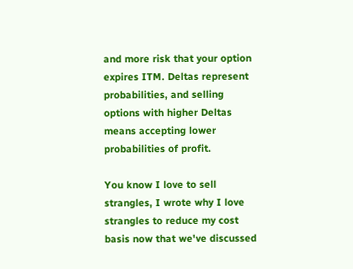and more risk that your option expires ITM. Deltas represent probabilities, and selling options with higher Deltas means accepting lower probabilities of profit.

You know I love to sell strangles, I wrote why I love strangles to reduce my cost basis now that we've discussed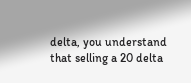delta, you understand that selling a 20 delta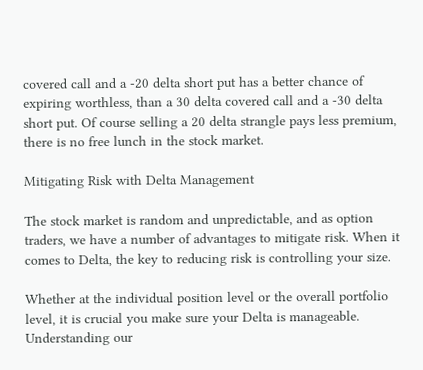covered call and a -20 delta short put has a better chance of expiring worthless, than a 30 delta covered call and a -30 delta short put. Of course selling a 20 delta strangle pays less premium, there is no free lunch in the stock market.

Mitigating Risk with Delta Management

The stock market is random and unpredictable, and as option traders, we have a number of advantages to mitigate risk. When it comes to Delta, the key to reducing risk is controlling your size.

Whether at the individual position level or the overall portfolio level, it is crucial you make sure your Delta is manageable. Understanding our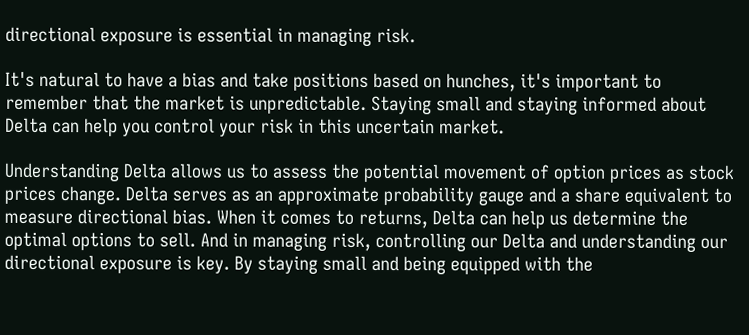directional exposure is essential in managing risk.

It's natural to have a bias and take positions based on hunches, it's important to remember that the market is unpredictable. Staying small and staying informed about Delta can help you control your risk in this uncertain market.

Understanding Delta allows us to assess the potential movement of option prices as stock prices change. Delta serves as an approximate probability gauge and a share equivalent to measure directional bias. When it comes to returns, Delta can help us determine the optimal options to sell. And in managing risk, controlling our Delta and understanding our directional exposure is key. By staying small and being equipped with the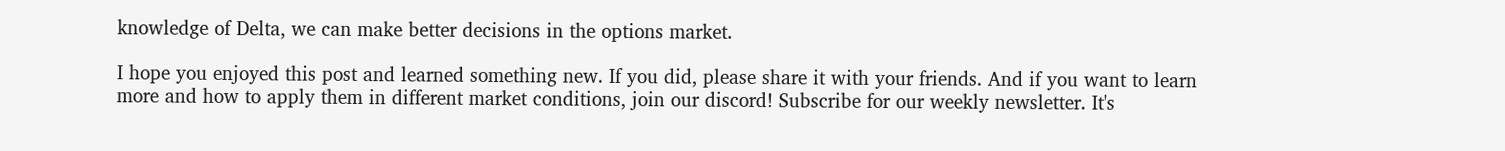knowledge of Delta, we can make better decisions in the options market.

I hope you enjoyed this post and learned something new. If you did, please share it with your friends. And if you want to learn more and how to apply them in different market conditions, join our discord! Subscribe for our weekly newsletter. It's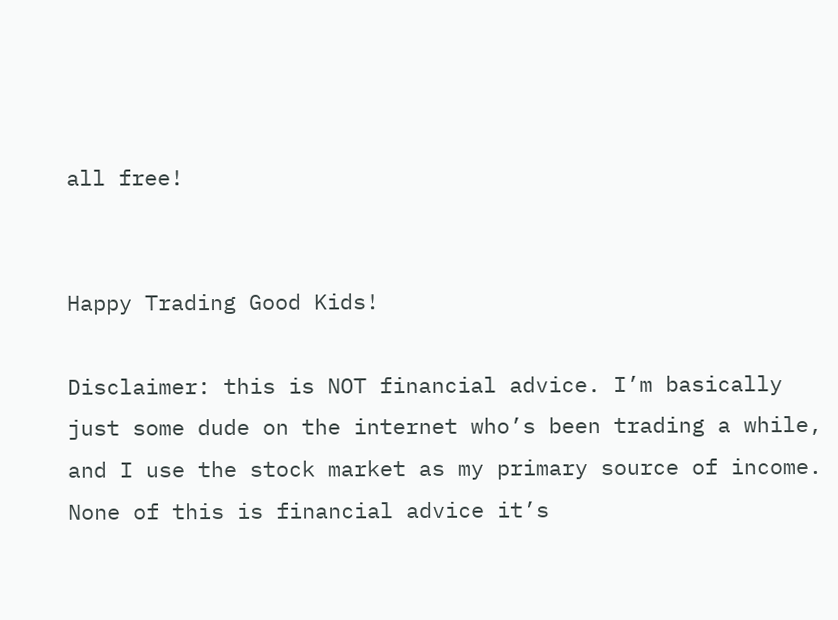all free!


Happy Trading Good Kids!

Disclaimer: this is NOT financial advice. I’m basically just some dude on the internet who’s been trading a while, and I use the stock market as my primary source of income. None of this is financial advice it’s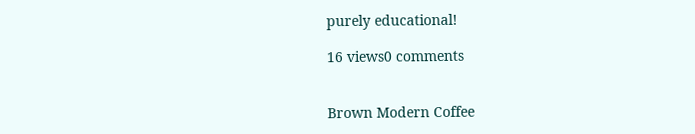purely educational!

16 views0 comments


Brown Modern Coffee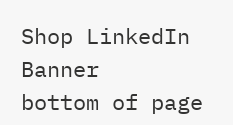Shop LinkedIn Banner
bottom of page